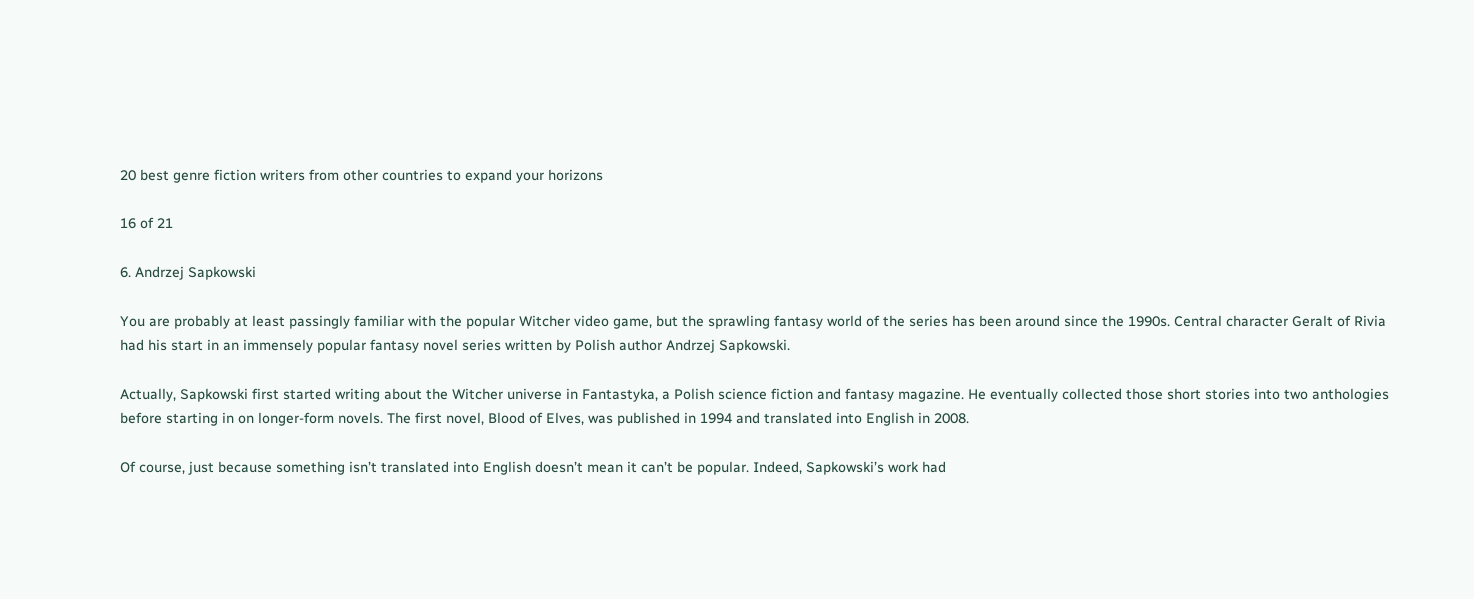20 best genre fiction writers from other countries to expand your horizons

16 of 21

6. Andrzej Sapkowski

You are probably at least passingly familiar with the popular Witcher video game, but the sprawling fantasy world of the series has been around since the 1990s. Central character Geralt of Rivia had his start in an immensely popular fantasy novel series written by Polish author Andrzej Sapkowski.

Actually, Sapkowski first started writing about the Witcher universe in Fantastyka, a Polish science fiction and fantasy magazine. He eventually collected those short stories into two anthologies before starting in on longer-form novels. The first novel, Blood of Elves, was published in 1994 and translated into English in 2008.

Of course, just because something isn’t translated into English doesn’t mean it can’t be popular. Indeed, Sapkowski’s work had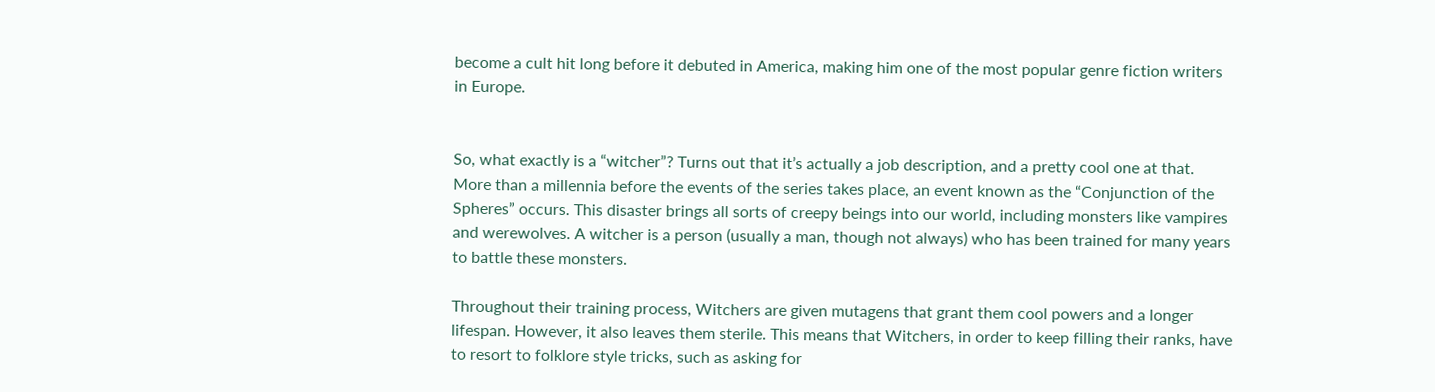become a cult hit long before it debuted in America, making him one of the most popular genre fiction writers in Europe.


So, what exactly is a “witcher”? Turns out that it’s actually a job description, and a pretty cool one at that. More than a millennia before the events of the series takes place, an event known as the “Conjunction of the Spheres” occurs. This disaster brings all sorts of creepy beings into our world, including monsters like vampires and werewolves. A witcher is a person (usually a man, though not always) who has been trained for many years to battle these monsters.

Throughout their training process, Witchers are given mutagens that grant them cool powers and a longer lifespan. However, it also leaves them sterile. This means that Witchers, in order to keep filling their ranks, have to resort to folklore style tricks, such as asking for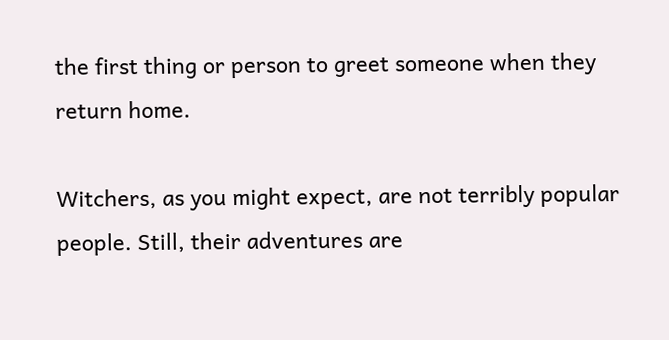the first thing or person to greet someone when they return home.

Witchers, as you might expect, are not terribly popular people. Still, their adventures are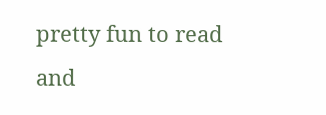pretty fun to read and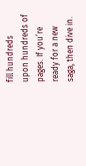fill hundreds upon hundreds of pages. If you’re ready for a new saga, then dive in.